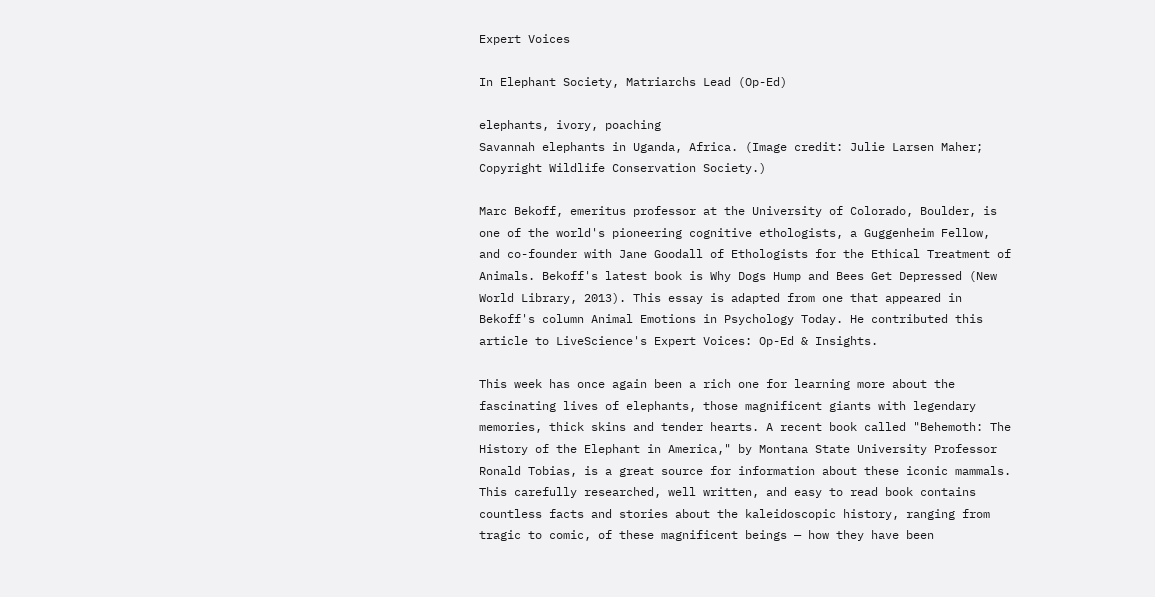Expert Voices

In Elephant Society, Matriarchs Lead (Op-Ed)

elephants, ivory, poaching
Savannah elephants in Uganda, Africa. (Image credit: Julie Larsen Maher; Copyright Wildlife Conservation Society.)

Marc Bekoff, emeritus professor at the University of Colorado, Boulder, is one of the world's pioneering cognitive ethologists, a Guggenheim Fellow, and co-founder with Jane Goodall of Ethologists for the Ethical Treatment of Animals. Bekoff's latest book is Why Dogs Hump and Bees Get Depressed (New World Library, 2013). This essay is adapted from one that appeared in Bekoff's column Animal Emotions in Psychology Today. He contributed this article to LiveScience's Expert Voices: Op-Ed & Insights.

This week has once again been a rich one for learning more about the fascinating lives of elephants, those magnificent giants with legendary memories, thick skins and tender hearts. A recent book called "Behemoth: The History of the Elephant in America," by Montana State University Professor Ronald Tobias, is a great source for information about these iconic mammals. This carefully researched, well written, and easy to read book contains countless facts and stories about the kaleidoscopic history, ranging from tragic to comic, of these magnificent beings — how they have been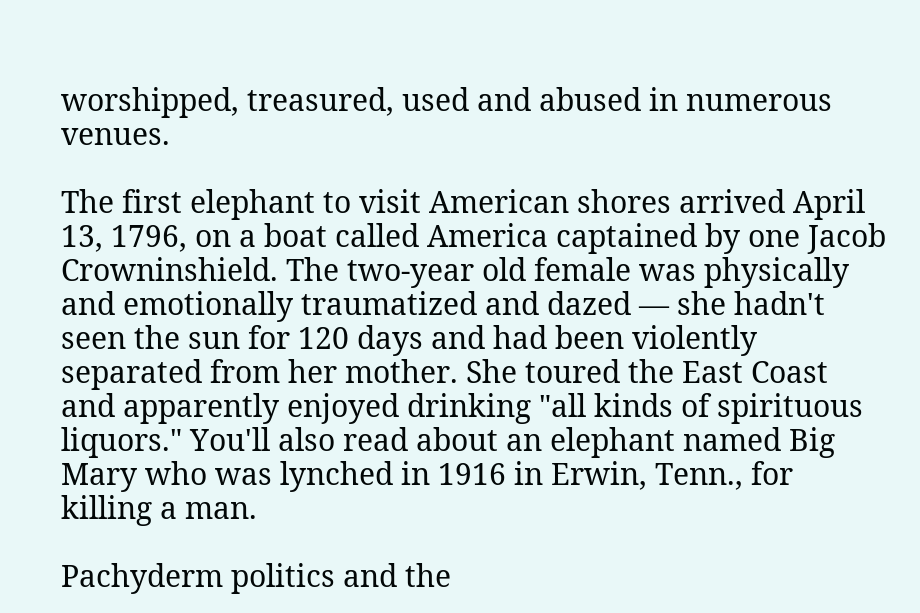worshipped, treasured, used and abused in numerous venues.

The first elephant to visit American shores arrived April 13, 1796, on a boat called America captained by one Jacob Crowninshield. The two-year old female was physically and emotionally traumatized and dazed — she hadn't seen the sun for 120 days and had been violently separated from her mother. She toured the East Coast and apparently enjoyed drinking "all kinds of spirituous liquors." You'll also read about an elephant named Big Mary who was lynched in 1916 in Erwin, Tenn., for killing a man.

Pachyderm politics and the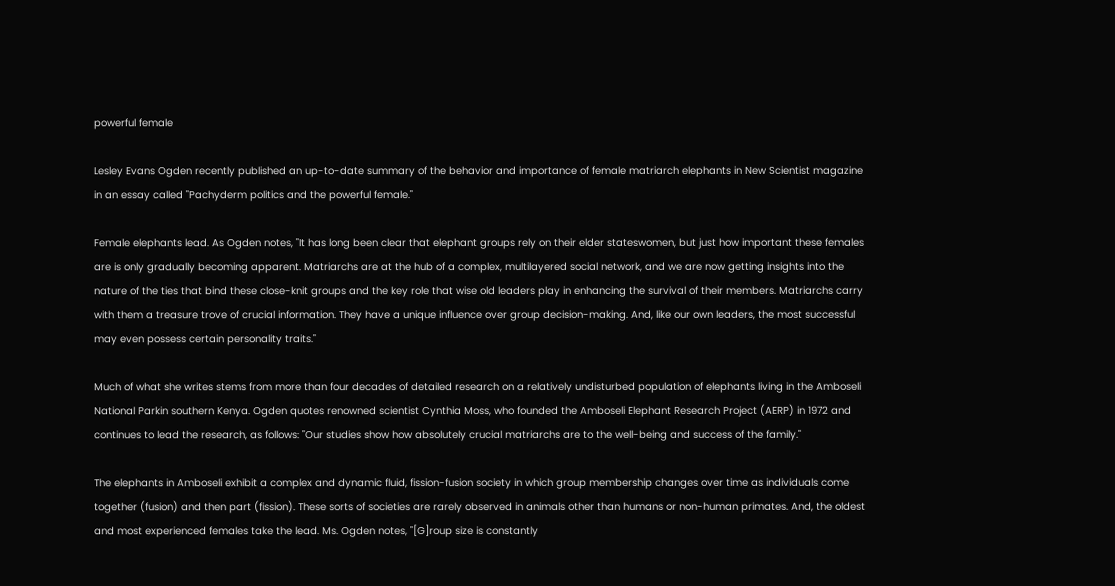powerful female

Lesley Evans Ogden recently published an up-to-date summary of the behavior and importance of female matriarch elephants in New Scientist magazine in an essay called "Pachyderm politics and the powerful female."

Female elephants lead. As Ogden notes, "It has long been clear that elephant groups rely on their elder stateswomen, but just how important these females are is only gradually becoming apparent. Matriarchs are at the hub of a complex, multilayered social network, and we are now getting insights into the nature of the ties that bind these close-knit groups and the key role that wise old leaders play in enhancing the survival of their members. Matriarchs carry with them a treasure trove of crucial information. They have a unique influence over group decision-making. And, like our own leaders, the most successful may even possess certain personality traits."

Much of what she writes stems from more than four decades of detailed research on a relatively undisturbed population of elephants living in the Amboseli National Parkin southern Kenya. Ogden quotes renowned scientist Cynthia Moss, who founded the Amboseli Elephant Research Project (AERP) in 1972 and continues to lead the research, as follows: "Our studies show how absolutely crucial matriarchs are to the well-being and success of the family."

The elephants in Amboseli exhibit a complex and dynamic fluid, fission-fusion society in which group membership changes over time as individuals come together (fusion) and then part (fission). These sorts of societies are rarely observed in animals other than humans or non-human primates. And, the oldest and most experienced females take the lead. Ms. Ogden notes, "[G]roup size is constantly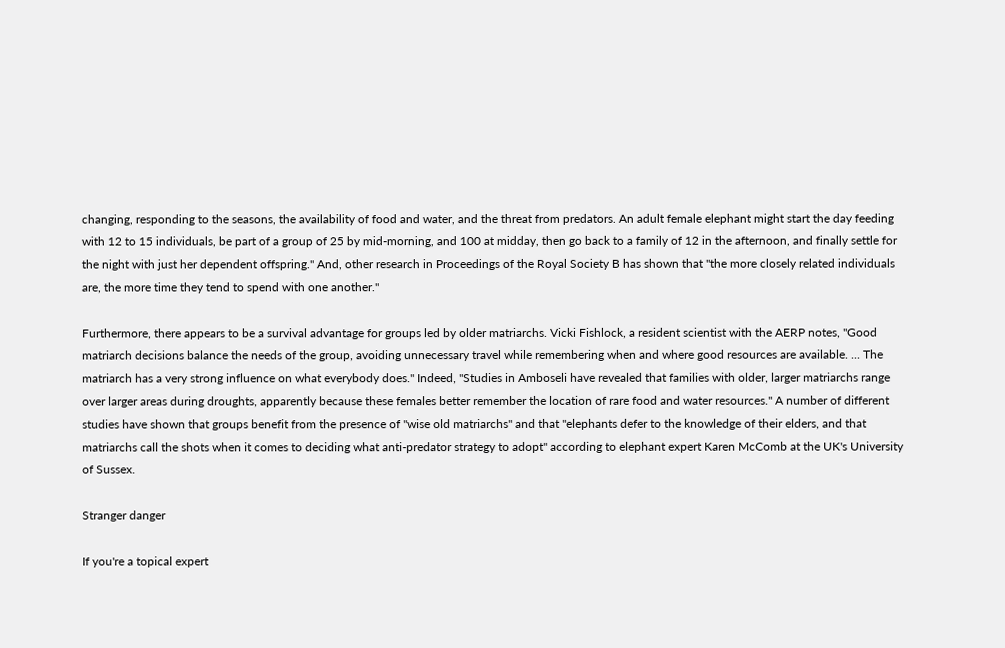changing, responding to the seasons, the availability of food and water, and the threat from predators. An adult female elephant might start the day feeding with 12 to 15 individuals, be part of a group of 25 by mid-morning, and 100 at midday, then go back to a family of 12 in the afternoon, and finally settle for the night with just her dependent offspring." And, other research in Proceedings of the Royal Society B has shown that "the more closely related individuals are, the more time they tend to spend with one another."

Furthermore, there appears to be a survival advantage for groups led by older matriarchs. Vicki Fishlock, a resident scientist with the AERP notes, "Good matriarch decisions balance the needs of the group, avoiding unnecessary travel while remembering when and where good resources are available. ... The matriarch has a very strong influence on what everybody does." Indeed, "Studies in Amboseli have revealed that families with older, larger matriarchs range over larger areas during droughts, apparently because these females better remember the location of rare food and water resources." A number of different studies have shown that groups benefit from the presence of "wise old matriarchs" and that "elephants defer to the knowledge of their elders, and that matriarchs call the shots when it comes to deciding what anti-predator strategy to adopt" according to elephant expert Karen McComb at the UK's University of Sussex.

Stranger danger

If you're a topical expert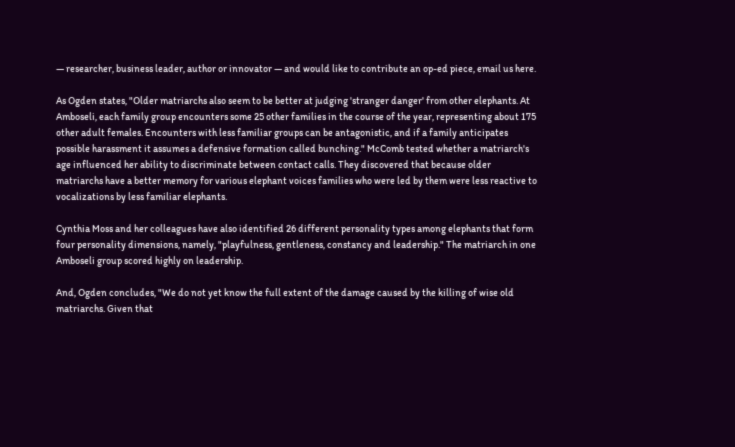— researcher, business leader, author or innovator — and would like to contribute an op-ed piece, email us here.

As Ogden states, "Older matriarchs also seem to be better at judging 'stranger danger' from other elephants. At Amboseli, each family group encounters some 25 other families in the course of the year, representing about 175 other adult females. Encounters with less familiar groups can be antagonistic, and if a family anticipates possible harassment it assumes a defensive formation called bunching." McComb tested whether a matriarch's age influenced her ability to discriminate between contact calls. They discovered that because older matriarchs have a better memory for various elephant voices families who were led by them were less reactive to vocalizations by less familiar elephants.

Cynthia Moss and her colleagues have also identified 26 different personality types among elephants that form four personality dimensions, namely, "playfulness, gentleness, constancy and leadership." The matriarch in one Amboseli group scored highly on leadership.

And, Ogden concludes, "We do not yet know the full extent of the damage caused by the killing of wise old matriarchs. Given that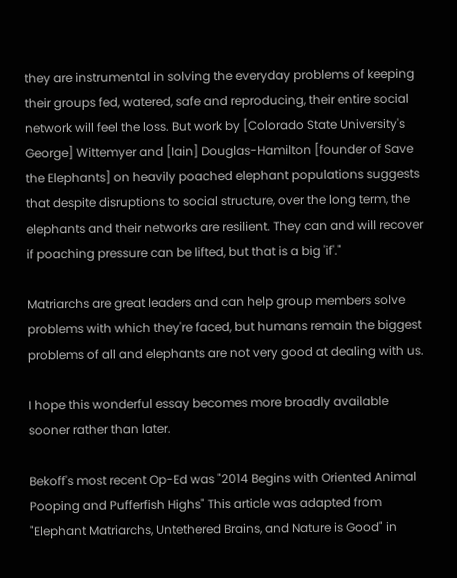they are instrumental in solving the everyday problems of keeping their groups fed, watered, safe and reproducing, their entire social network will feel the loss. But work by [Colorado State University's George] Wittemyer and [Iain] Douglas-Hamilton [founder of Save the Elephants] on heavily poached elephant populations suggests that despite disruptions to social structure, over the long term, the elephants and their networks are resilient. They can and will recover if poaching pressure can be lifted, but that is a big 'if'."

Matriarchs are great leaders and can help group members solve problems with which they're faced, but humans remain the biggest problems of all and elephants are not very good at dealing with us.

I hope this wonderful essay becomes more broadly available sooner rather than later.

Bekoff's most recent Op-Ed was "2014 Begins with Oriented Animal Pooping and Pufferfish Highs" This article was adapted from "Elephant Matriarchs, Untethered Brains, and Nature is Good" in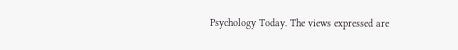Psychology Today. The views expressed are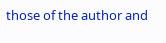those of the author and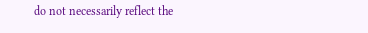do not necessarily reflect the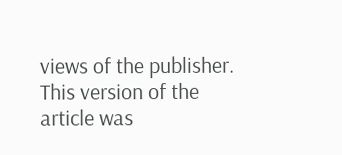views of the publisher. This version of the article was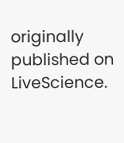originally published on LiveScience.